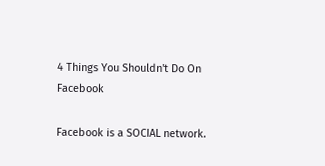4 Things You Shouldn't Do On Facebook

Facebook is a SOCIAL network.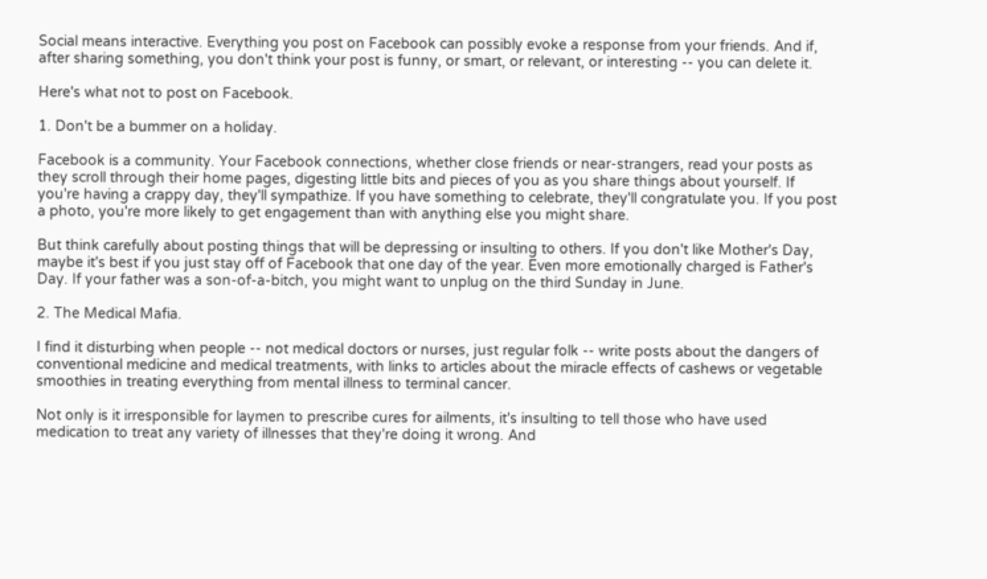Social means interactive. Everything you post on Facebook can possibly evoke a response from your friends. And if, after sharing something, you don't think your post is funny, or smart, or relevant, or interesting -- you can delete it.

Here's what not to post on Facebook.

1. Don't be a bummer on a holiday.

Facebook is a community. Your Facebook connections, whether close friends or near-strangers, read your posts as they scroll through their home pages, digesting little bits and pieces of you as you share things about yourself. If you're having a crappy day, they'll sympathize. If you have something to celebrate, they'll congratulate you. If you post a photo, you're more likely to get engagement than with anything else you might share.

But think carefully about posting things that will be depressing or insulting to others. If you don't like Mother's Day, maybe it's best if you just stay off of Facebook that one day of the year. Even more emotionally charged is Father's Day. If your father was a son-of-a-bitch, you might want to unplug on the third Sunday in June.

2. The Medical Mafia.

I find it disturbing when people -- not medical doctors or nurses, just regular folk -- write posts about the dangers of conventional medicine and medical treatments, with links to articles about the miracle effects of cashews or vegetable smoothies in treating everything from mental illness to terminal cancer.

Not only is it irresponsible for laymen to prescribe cures for ailments, it's insulting to tell those who have used medication to treat any variety of illnesses that they're doing it wrong. And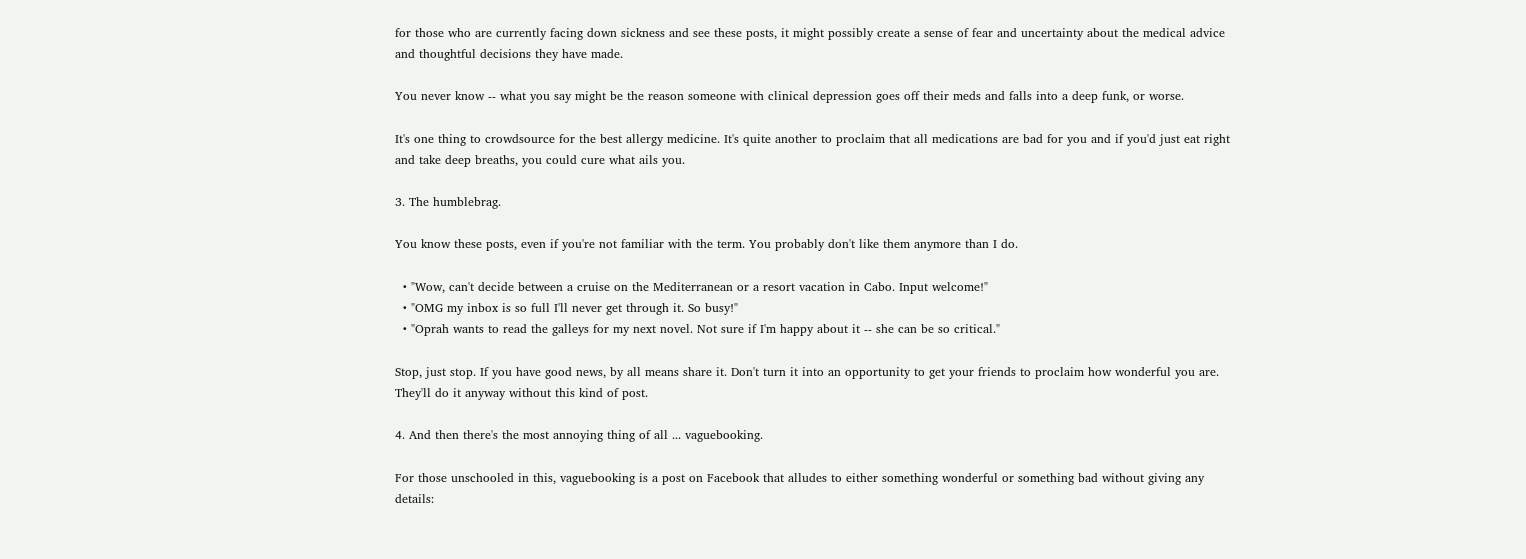for those who are currently facing down sickness and see these posts, it might possibly create a sense of fear and uncertainty about the medical advice and thoughtful decisions they have made.

You never know -- what you say might be the reason someone with clinical depression goes off their meds and falls into a deep funk, or worse.

It's one thing to crowdsource for the best allergy medicine. It's quite another to proclaim that all medications are bad for you and if you'd just eat right and take deep breaths, you could cure what ails you.

3. The humblebrag.

You know these posts, even if you're not familiar with the term. You probably don't like them anymore than I do.

  • "Wow, can't decide between a cruise on the Mediterranean or a resort vacation in Cabo. Input welcome!"
  • "OMG my inbox is so full I'll never get through it. So busy!"
  • "Oprah wants to read the galleys for my next novel. Not sure if I'm happy about it -- she can be so critical."

Stop, just stop. If you have good news, by all means share it. Don't turn it into an opportunity to get your friends to proclaim how wonderful you are. They'll do it anyway without this kind of post.

4. And then there's the most annoying thing of all ... vaguebooking.

For those unschooled in this, vaguebooking is a post on Facebook that alludes to either something wonderful or something bad without giving any details: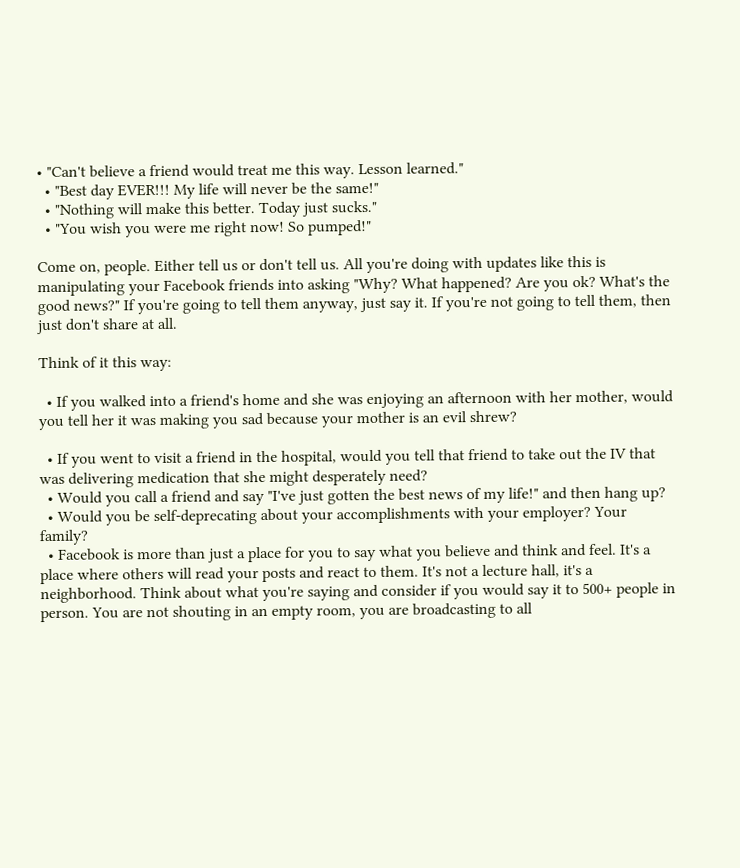• "Can't believe a friend would treat me this way. Lesson learned."
  • "Best day EVER!!! My life will never be the same!"
  • "Nothing will make this better. Today just sucks."
  • "You wish you were me right now! So pumped!"

Come on, people. Either tell us or don't tell us. All you're doing with updates like this is manipulating your Facebook friends into asking "Why? What happened? Are you ok? What's the good news?" If you're going to tell them anyway, just say it. If you're not going to tell them, then just don't share at all.

Think of it this way:

  • If you walked into a friend's home and she was enjoying an afternoon with her mother, would you tell her it was making you sad because your mother is an evil shrew?

  • If you went to visit a friend in the hospital, would you tell that friend to take out the IV that was delivering medication that she might desperately need?
  • Would you call a friend and say "I've just gotten the best news of my life!" and then hang up?
  • Would you be self-deprecating about your accomplishments with your employer? Your family?
  • Facebook is more than just a place for you to say what you believe and think and feel. It's a place where others will read your posts and react to them. It's not a lecture hall, it's a neighborhood. Think about what you're saying and consider if you would say it to 500+ people in person. You are not shouting in an empty room, you are broadcasting to all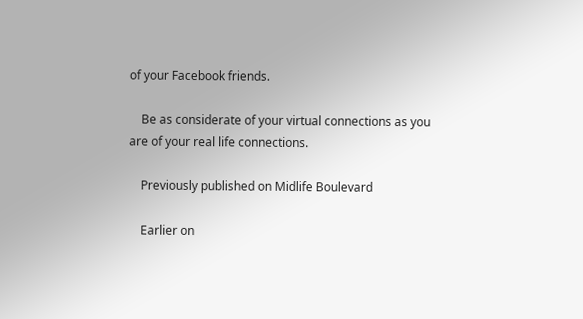of your Facebook friends.

    Be as considerate of your virtual connections as you are of your real life connections.

    Previously published on Midlife Boulevard

    Earlier on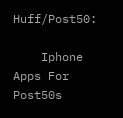Huff/Post50:

    Iphone Apps For Post50s